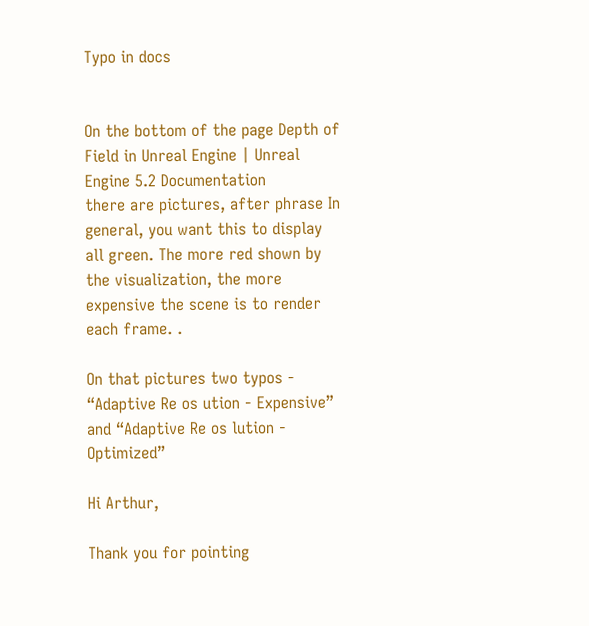Typo in docs


On the bottom of the page Depth of Field in Unreal Engine | Unreal Engine 5.2 Documentation
there are pictures, after phrase In general, you want this to display all green. The more red shown by the visualization, the more expensive the scene is to render each frame. .

On that pictures two typos - “Adaptive Re os ution - Expensive” and “Adaptive Re os lution - Optimized”

Hi Arthur,

Thank you for pointing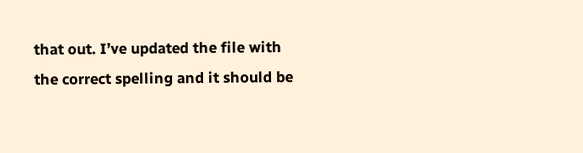that out. I’ve updated the file with the correct spelling and it should be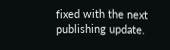fixed with the next publishing update.